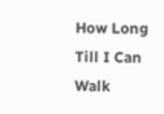How Long Till I Can Walk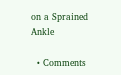on a Sprained Ankle

  • Comments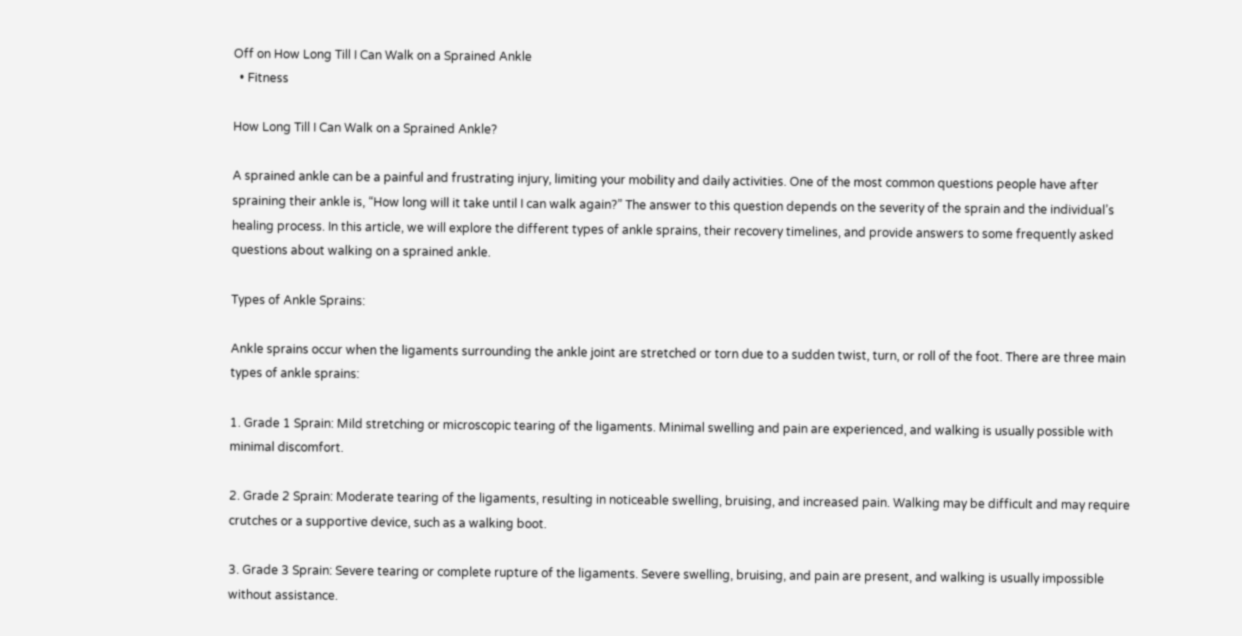Off on How Long Till I Can Walk on a Sprained Ankle
  • Fitness

How Long Till I Can Walk on a Sprained Ankle?

A sprained ankle can be a painful and frustrating injury, limiting your mobility and daily activities. One of the most common questions people have after spraining their ankle is, “How long will it take until I can walk again?” The answer to this question depends on the severity of the sprain and the individual’s healing process. In this article, we will explore the different types of ankle sprains, their recovery timelines, and provide answers to some frequently asked questions about walking on a sprained ankle.

Types of Ankle Sprains:

Ankle sprains occur when the ligaments surrounding the ankle joint are stretched or torn due to a sudden twist, turn, or roll of the foot. There are three main types of ankle sprains:

1. Grade 1 Sprain: Mild stretching or microscopic tearing of the ligaments. Minimal swelling and pain are experienced, and walking is usually possible with minimal discomfort.

2. Grade 2 Sprain: Moderate tearing of the ligaments, resulting in noticeable swelling, bruising, and increased pain. Walking may be difficult and may require crutches or a supportive device, such as a walking boot.

3. Grade 3 Sprain: Severe tearing or complete rupture of the ligaments. Severe swelling, bruising, and pain are present, and walking is usually impossible without assistance.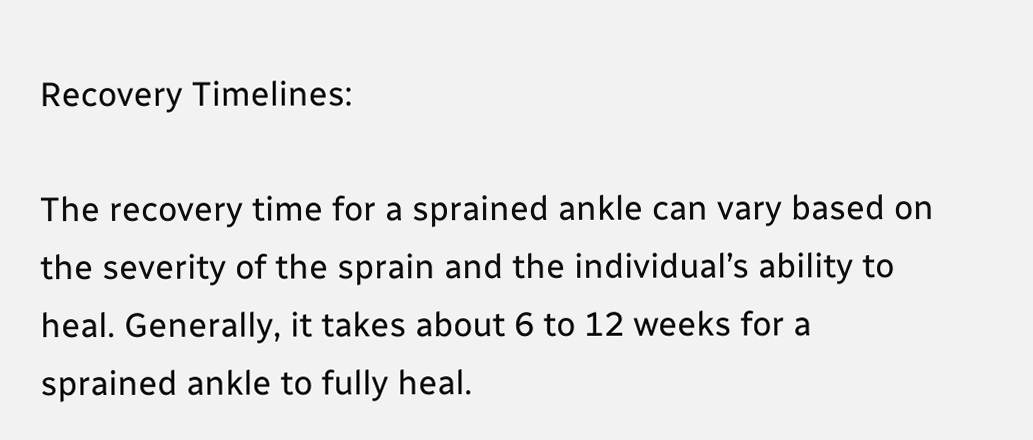Recovery Timelines:

The recovery time for a sprained ankle can vary based on the severity of the sprain and the individual’s ability to heal. Generally, it takes about 6 to 12 weeks for a sprained ankle to fully heal.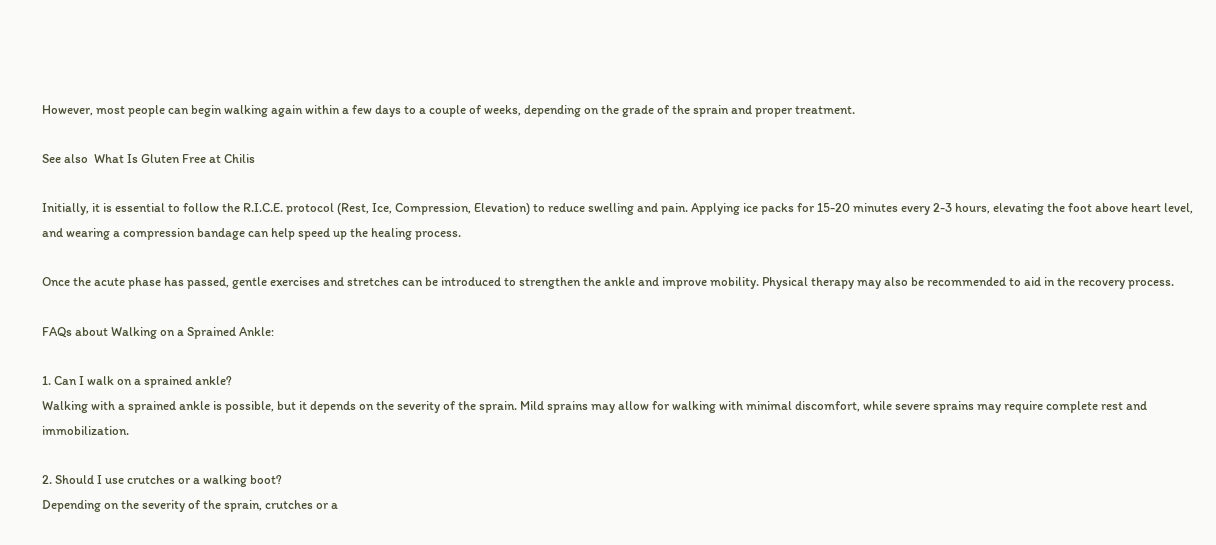However, most people can begin walking again within a few days to a couple of weeks, depending on the grade of the sprain and proper treatment.

See also  What Is Gluten Free at Chilis

Initially, it is essential to follow the R.I.C.E. protocol (Rest, Ice, Compression, Elevation) to reduce swelling and pain. Applying ice packs for 15-20 minutes every 2-3 hours, elevating the foot above heart level, and wearing a compression bandage can help speed up the healing process.

Once the acute phase has passed, gentle exercises and stretches can be introduced to strengthen the ankle and improve mobility. Physical therapy may also be recommended to aid in the recovery process.

FAQs about Walking on a Sprained Ankle:

1. Can I walk on a sprained ankle?
Walking with a sprained ankle is possible, but it depends on the severity of the sprain. Mild sprains may allow for walking with minimal discomfort, while severe sprains may require complete rest and immobilization.

2. Should I use crutches or a walking boot?
Depending on the severity of the sprain, crutches or a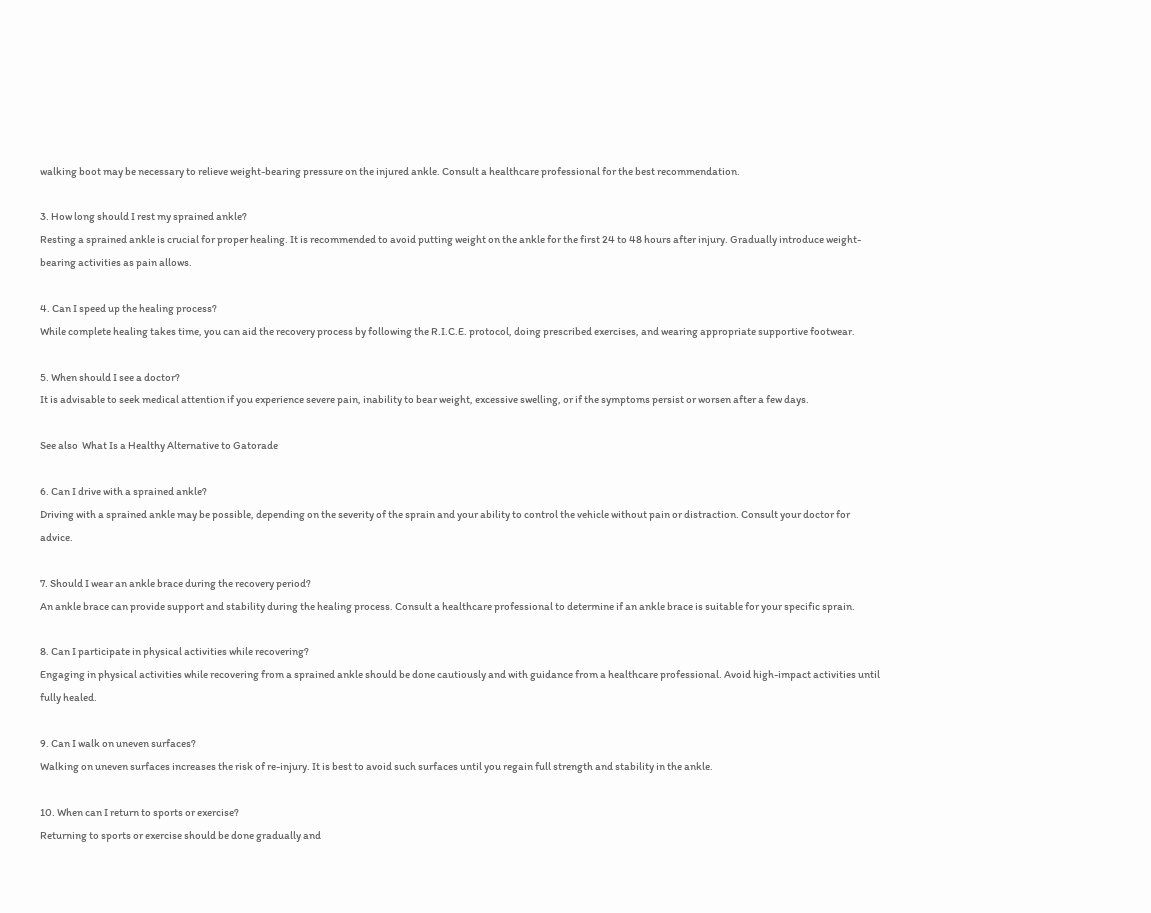walking boot may be necessary to relieve weight-bearing pressure on the injured ankle. Consult a healthcare professional for the best recommendation.

3. How long should I rest my sprained ankle?
Resting a sprained ankle is crucial for proper healing. It is recommended to avoid putting weight on the ankle for the first 24 to 48 hours after injury. Gradually introduce weight-bearing activities as pain allows.

4. Can I speed up the healing process?
While complete healing takes time, you can aid the recovery process by following the R.I.C.E. protocol, doing prescribed exercises, and wearing appropriate supportive footwear.

5. When should I see a doctor?
It is advisable to seek medical attention if you experience severe pain, inability to bear weight, excessive swelling, or if the symptoms persist or worsen after a few days.

See also  What Is a Healthy Alternative to Gatorade

6. Can I drive with a sprained ankle?
Driving with a sprained ankle may be possible, depending on the severity of the sprain and your ability to control the vehicle without pain or distraction. Consult your doctor for advice.

7. Should I wear an ankle brace during the recovery period?
An ankle brace can provide support and stability during the healing process. Consult a healthcare professional to determine if an ankle brace is suitable for your specific sprain.

8. Can I participate in physical activities while recovering?
Engaging in physical activities while recovering from a sprained ankle should be done cautiously and with guidance from a healthcare professional. Avoid high-impact activities until fully healed.

9. Can I walk on uneven surfaces?
Walking on uneven surfaces increases the risk of re-injury. It is best to avoid such surfaces until you regain full strength and stability in the ankle.

10. When can I return to sports or exercise?
Returning to sports or exercise should be done gradually and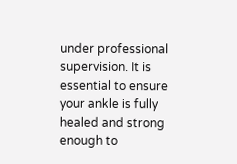under professional supervision. It is essential to ensure your ankle is fully healed and strong enough to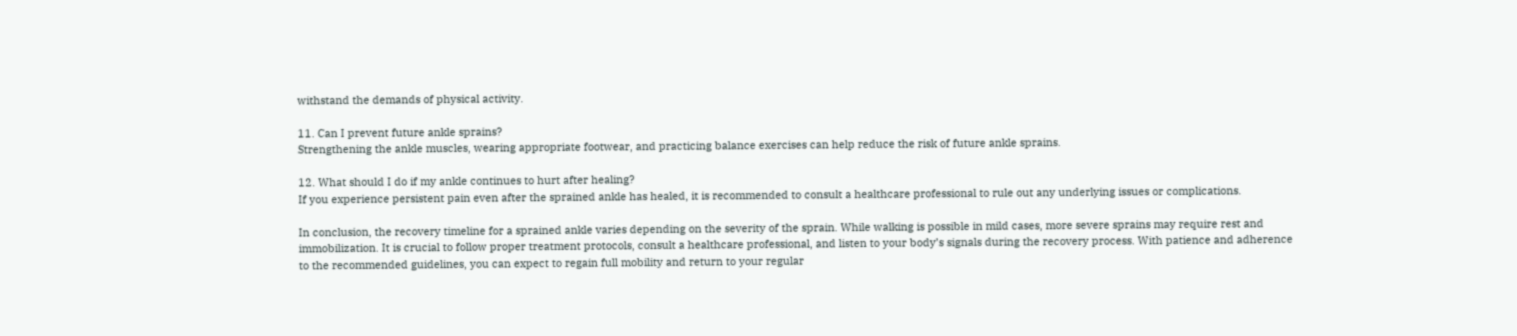withstand the demands of physical activity.

11. Can I prevent future ankle sprains?
Strengthening the ankle muscles, wearing appropriate footwear, and practicing balance exercises can help reduce the risk of future ankle sprains.

12. What should I do if my ankle continues to hurt after healing?
If you experience persistent pain even after the sprained ankle has healed, it is recommended to consult a healthcare professional to rule out any underlying issues or complications.

In conclusion, the recovery timeline for a sprained ankle varies depending on the severity of the sprain. While walking is possible in mild cases, more severe sprains may require rest and immobilization. It is crucial to follow proper treatment protocols, consult a healthcare professional, and listen to your body’s signals during the recovery process. With patience and adherence to the recommended guidelines, you can expect to regain full mobility and return to your regular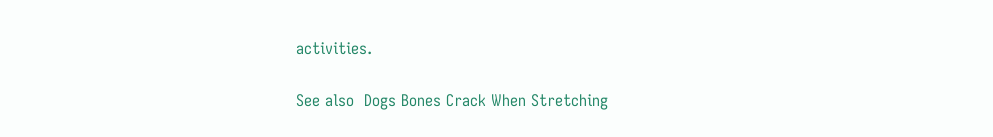activities.

See also  Dogs Bones Crack When Stretching